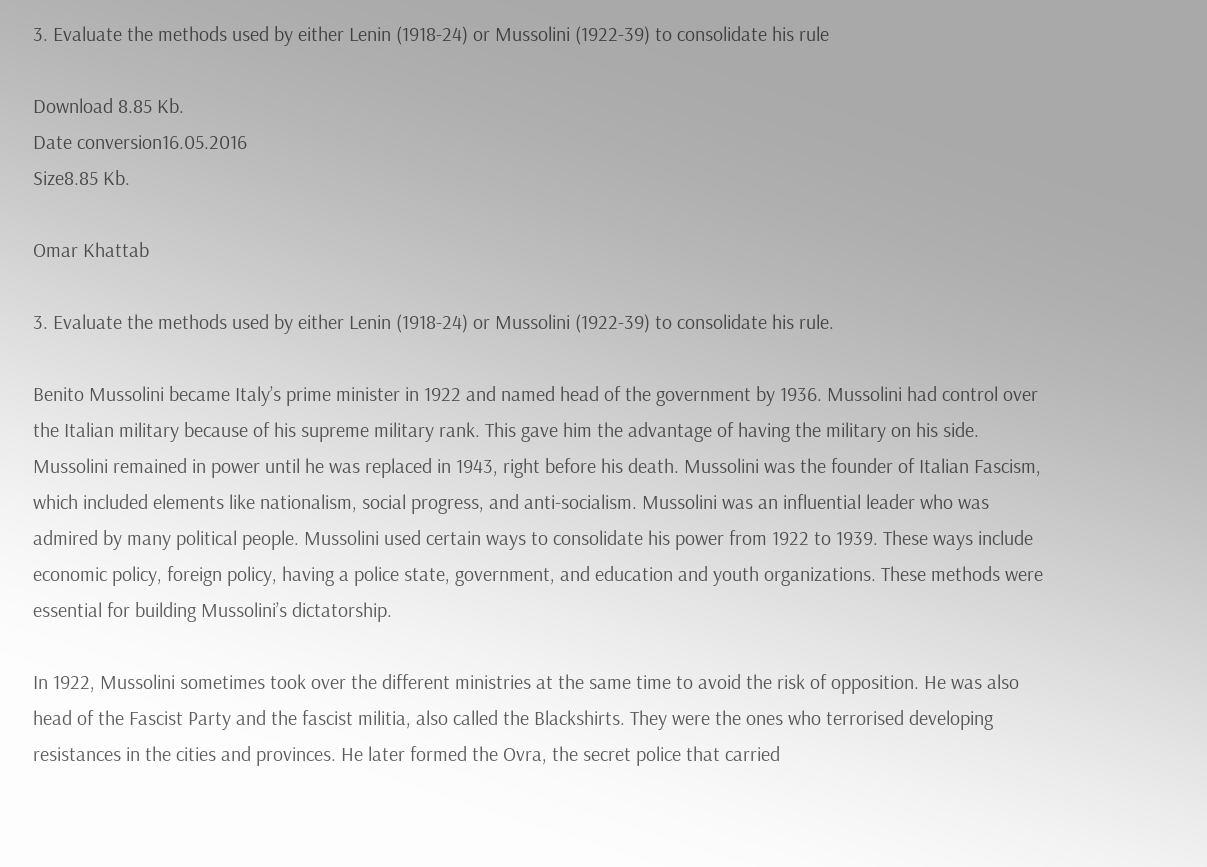3. Evaluate the methods used by either Lenin (1918-24) or Mussolini (1922-39) to consolidate his rule

Download 8.85 Kb.
Date conversion16.05.2016
Size8.85 Kb.

Omar Khattab

3. Evaluate the methods used by either Lenin (1918-24) or Mussolini (1922-39) to consolidate his rule.

Benito Mussolini became Italy’s prime minister in 1922 and named head of the government by 1936. Mussolini had control over the Italian military because of his supreme military rank. This gave him the advantage of having the military on his side. Mussolini remained in power until he was replaced in 1943, right before his death. Mussolini was the founder of Italian Fascism, which included elements like nationalism, social progress, and anti-socialism. Mussolini was an influential leader who was admired by many political people. Mussolini used certain ways to consolidate his power from 1922 to 1939. These ways include economic policy, foreign policy, having a police state, government, and education and youth organizations. These methods were essential for building Mussolini’s dictatorship.

In 1922, Mussolini sometimes took over the different ministries at the same time to avoid the risk of opposition. He was also head of the Fascist Party and the fascist militia, also called the Blackshirts. They were the ones who terrorised developing resistances in the cities and provinces. He later formed the Ovra, the secret police that carried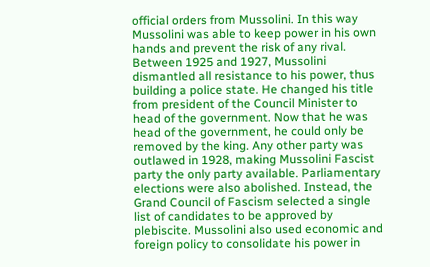official orders from Mussolini. In this way Mussolini was able to keep power in his own hands and prevent the risk of any rival. Between 1925 and 1927, Mussolini dismantled all resistance to his power, thus building a police state. He changed his title from president of the Council Minister to head of the government. Now that he was head of the government, he could only be removed by the king. Any other party was outlawed in 1928, making Mussolini Fascist party the only party available. Parliamentary elections were also abolished. Instead, the Grand Council of Fascism selected a single list of candidates to be approved by plebiscite. Mussolini also used economic and foreign policy to consolidate his power in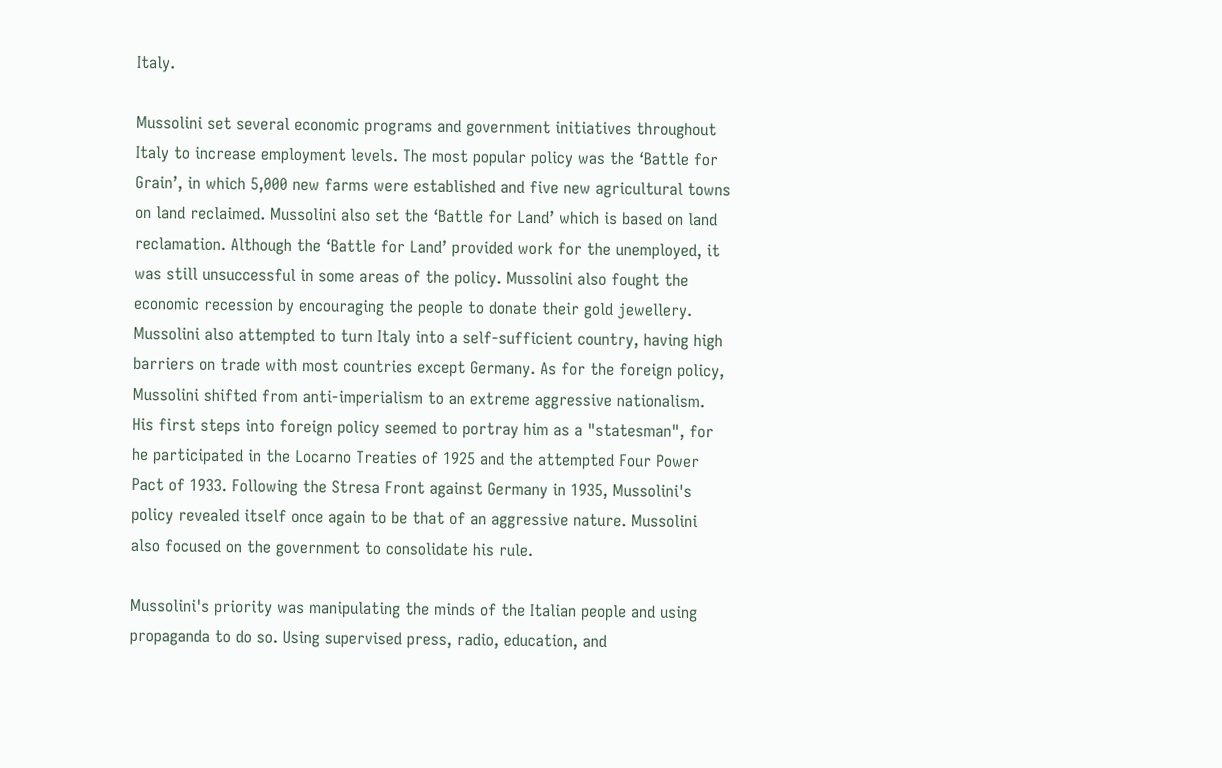Italy.

Mussolini set several economic programs and government initiatives throughout Italy to increase employment levels. The most popular policy was the ‘Battle for Grain’, in which 5,000 new farms were established and five new agricultural towns on land reclaimed. Mussolini also set the ‘Battle for Land’ which is based on land reclamation. Although the ‘Battle for Land’ provided work for the unemployed, it was still unsuccessful in some areas of the policy. Mussolini also fought the economic recession by encouraging the people to donate their gold jewellery. Mussolini also attempted to turn Italy into a self-sufficient country, having high barriers on trade with most countries except Germany. As for the foreign policy, Mussolini shifted from anti-imperialism to an extreme aggressive nationalism. His first steps into foreign policy seemed to portray him as a "statesman", for he participated in the Locarno Treaties of 1925 and the attempted Four Power Pact of 1933. Following the Stresa Front against Germany in 1935, Mussolini's policy revealed itself once again to be that of an aggressive nature. Mussolini also focused on the government to consolidate his rule.

Mussolini's priority was manipulating the minds of the Italian people and using propaganda to do so. Using supervised press, radio, education, and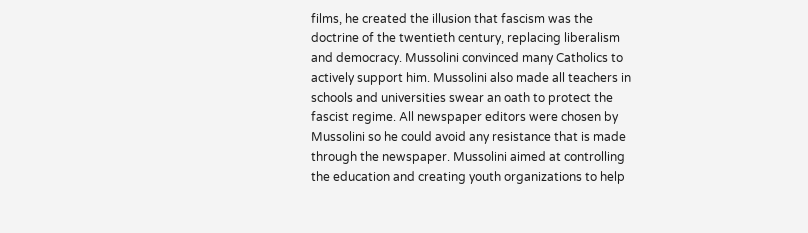films, he created the illusion that fascism was the doctrine of the twentieth century, replacing liberalism and democracy. Mussolini convinced many Catholics to actively support him. Mussolini also made all teachers in schools and universities swear an oath to protect the fascist regime. All newspaper editors were chosen by Mussolini so he could avoid any resistance that is made through the newspaper. Mussolini aimed at controlling the education and creating youth organizations to help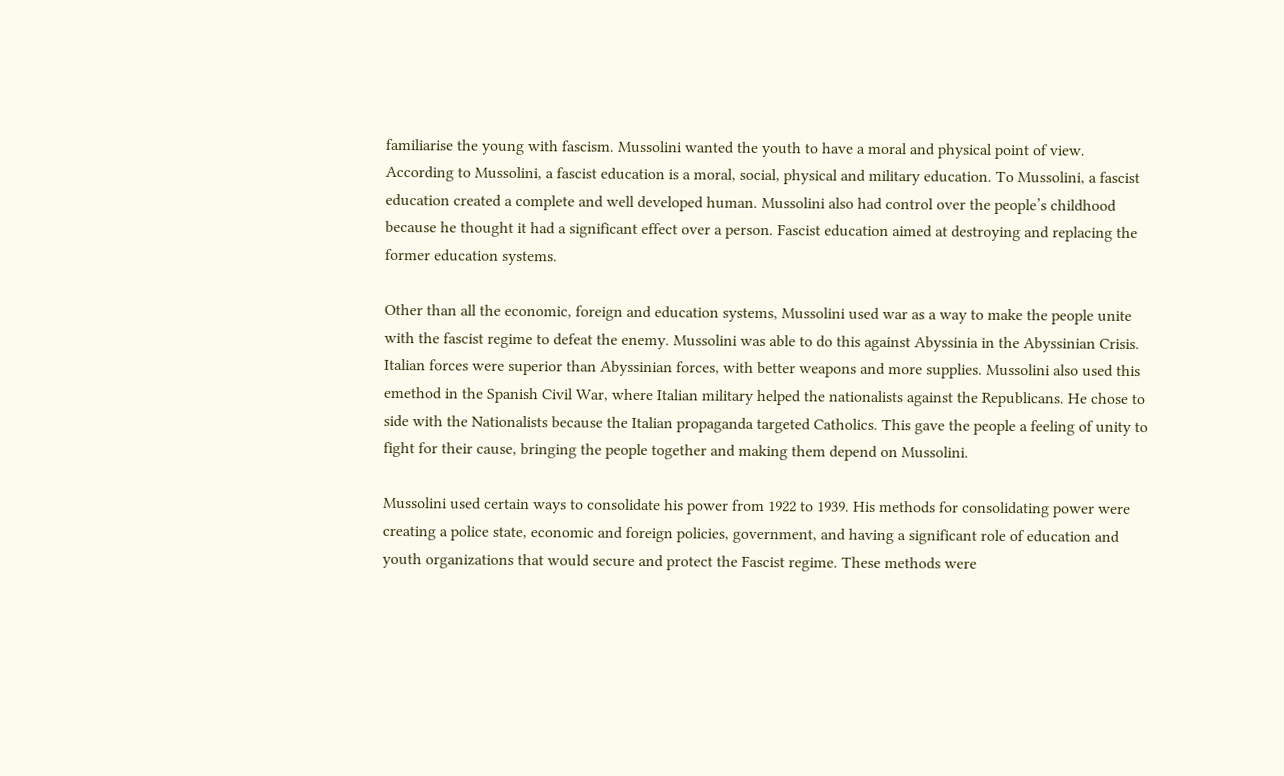familiarise the young with fascism. Mussolini wanted the youth to have a moral and physical point of view. According to Mussolini, a fascist education is a moral, social, physical and military education. To Mussolini, a fascist education created a complete and well developed human. Mussolini also had control over the people’s childhood because he thought it had a significant effect over a person. Fascist education aimed at destroying and replacing the former education systems.

Other than all the economic, foreign and education systems, Mussolini used war as a way to make the people unite with the fascist regime to defeat the enemy. Mussolini was able to do this against Abyssinia in the Abyssinian Crisis. Italian forces were superior than Abyssinian forces, with better weapons and more supplies. Mussolini also used this emethod in the Spanish Civil War, where Italian military helped the nationalists against the Republicans. He chose to side with the Nationalists because the Italian propaganda targeted Catholics. This gave the people a feeling of unity to fight for their cause, bringing the people together and making them depend on Mussolini.

Mussolini used certain ways to consolidate his power from 1922 to 1939. His methods for consolidating power were creating a police state, economic and foreign policies, government, and having a significant role of education and youth organizations that would secure and protect the Fascist regime. These methods were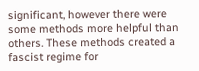significant, however there were some methods more helpful than others. These methods created a fascist regime for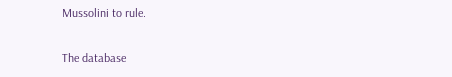Mussolini to rule.

The database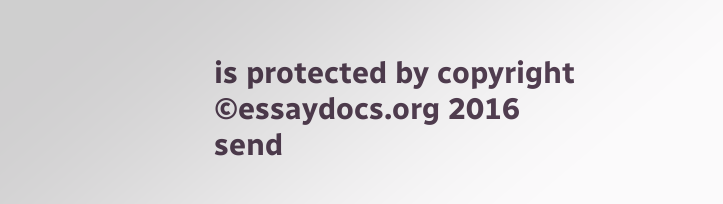is protected by copyright ©essaydocs.org 2016
send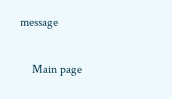message

    Main page